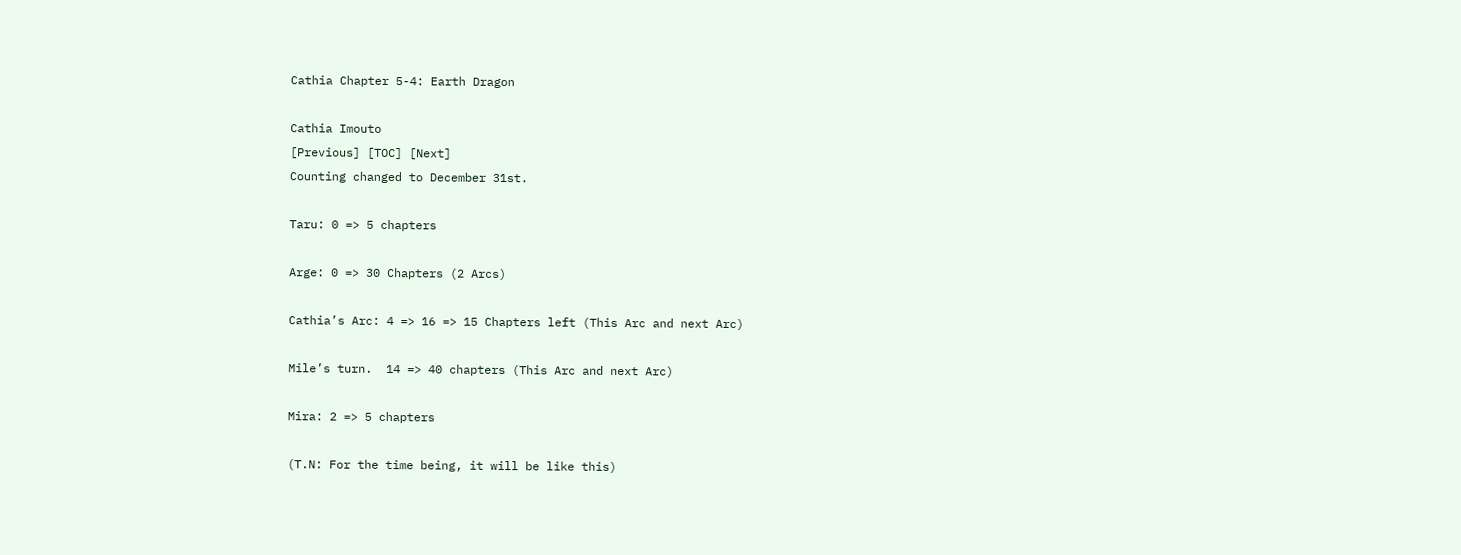Cathia Chapter 5-4: Earth Dragon

Cathia Imouto
[Previous] [TOC] [Next]
Counting changed to December 31st.

Taru: 0 => 5 chapters

Arge: 0 => 30 Chapters (2 Arcs)

Cathia’s Arc: 4 => 16 => 15 Chapters left (This Arc and next Arc)

Mile’s turn.  14 => 40 chapters (This Arc and next Arc)

Mira: 2 => 5 chapters

(T.N: For the time being, it will be like this)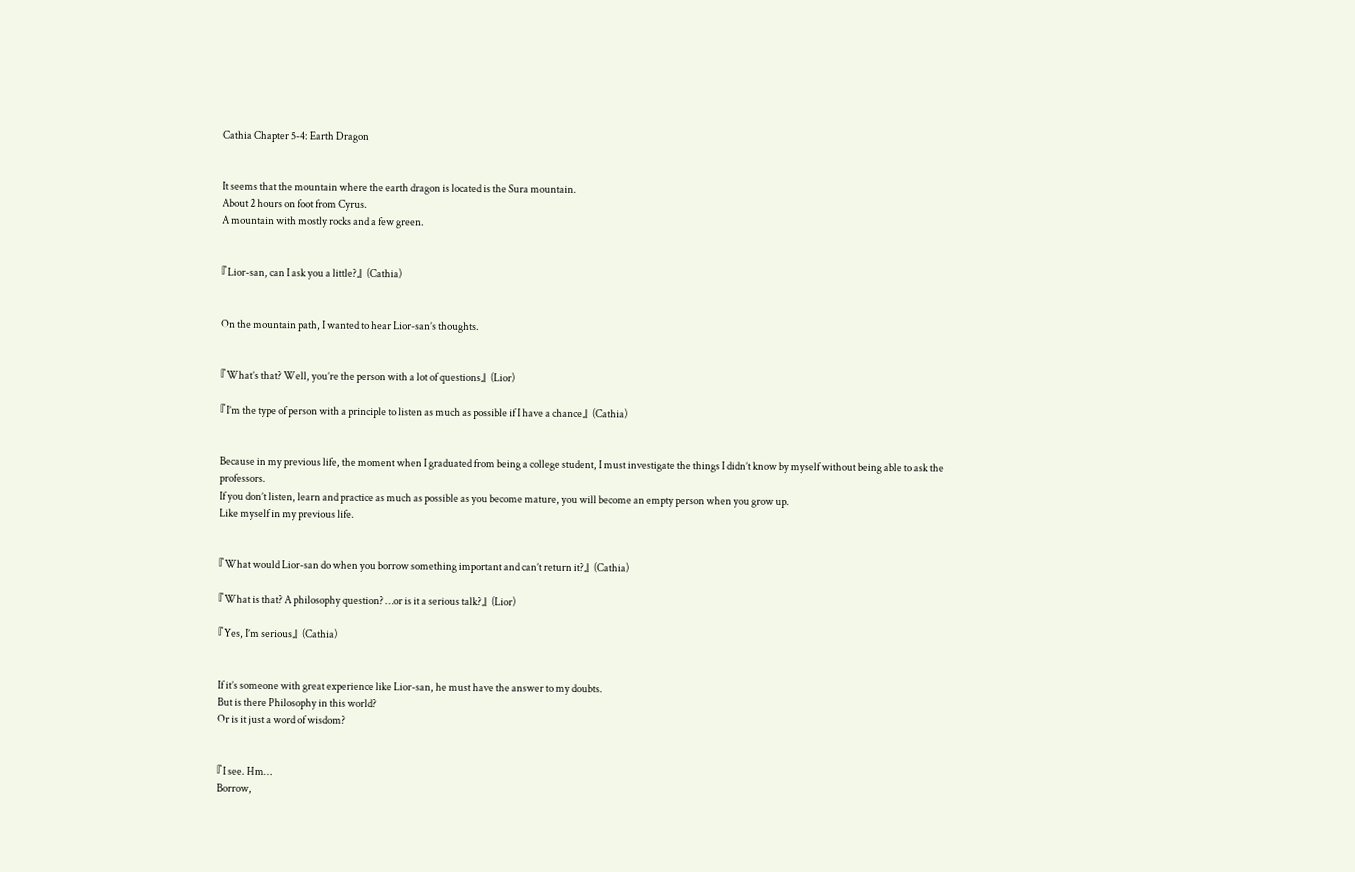Cathia Chapter 5-4: Earth Dragon


It seems that the mountain where the earth dragon is located is the Sura mountain.
About 2 hours on foot from Cyrus.
A mountain with mostly rocks and a few green.


『Lior-san, can I ask you a little?』 (Cathia)


On the mountain path, I wanted to hear Lior-san’s thoughts.


『What’s that? Well, you’re the person with a lot of questions』 (Lior)

『I’m the type of person with a principle to listen as much as possible if I have a chance』 (Cathia)


Because in my previous life, the moment when I graduated from being a college student, I must investigate the things I didn’t know by myself without being able to ask the professors.
If you don’t listen, learn and practice as much as possible as you become mature, you will become an empty person when you grow up.
Like myself in my previous life.


『What would Lior-san do when you borrow something important and can’t return it?』 (Cathia)

『What is that? A philosophy question? …or is it a serious talk?』 (Lior)

『Yes, I’m serious』 (Cathia)


If it’s someone with great experience like Lior-san, he must have the answer to my doubts.
But is there Philosophy in this world?
Or is it just a word of wisdom?


『I see. Hm…
Borrow,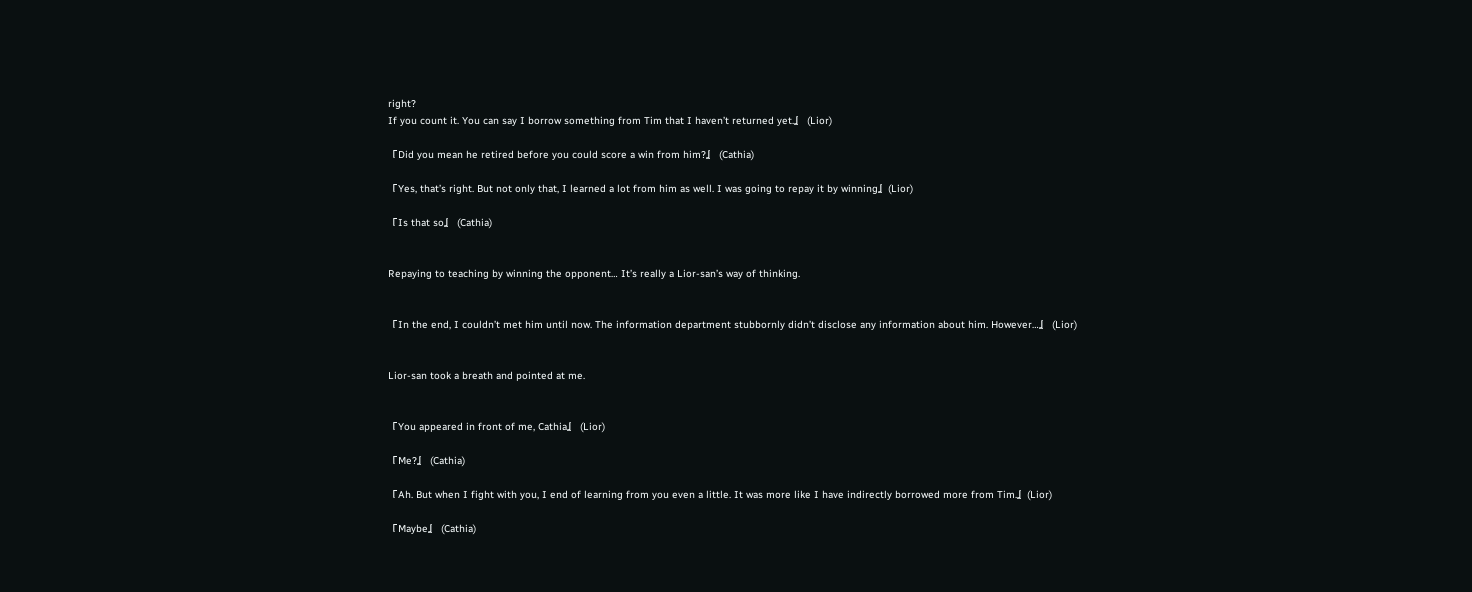right?
If you count it. You can say I borrow something from Tim that I haven’t returned yet.』 (Lior)

『Did you mean he retired before you could score a win from him?』 (Cathia)

『Yes, that’s right. But not only that, I learned a lot from him as well. I was going to repay it by winning』(Lior)

『Is that so』 (Cathia)


Repaying to teaching by winning the opponent… It’s really a Lior-san’s way of thinking.


『In the end, I couldn’t met him until now. The information department stubbornly didn’t disclose any information about him. However…』 (Lior)


Lior-san took a breath and pointed at me.


『You appeared in front of me, Cathia』 (Lior)

『Me?』 (Cathia)

『Ah. But when I fight with you, I end of learning from you even a little. It was more like I have indirectly borrowed more from Tim.』(Lior)

『Maybe』 (Cathia)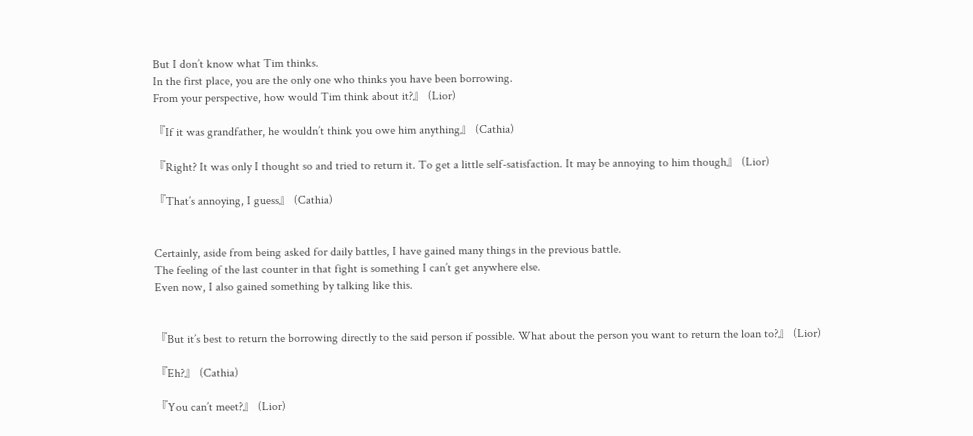But I don’t know what Tim thinks.
In the first place, you are the only one who thinks you have been borrowing.
From your perspective, how would Tim think about it?』 (Lior)

『If it was grandfather, he wouldn’t think you owe him anything』 (Cathia)

『Right? It was only I thought so and tried to return it. To get a little self-satisfaction. It may be annoying to him though』 (Lior)

『That’s annoying, I guess』 (Cathia)


Certainly, aside from being asked for daily battles, I have gained many things in the previous battle.
The feeling of the last counter in that fight is something I can’t get anywhere else.
Even now, I also gained something by talking like this.


『But it’s best to return the borrowing directly to the said person if possible. What about the person you want to return the loan to?』 (Lior)

『Eh?』 (Cathia)

『You can’t meet?』 (Lior)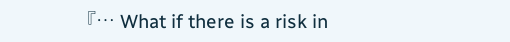『… What if there is a risk in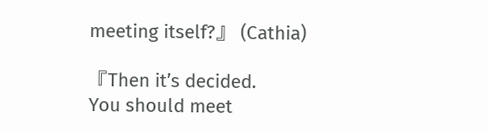meeting itself?』 (Cathia)

『Then it’s decided.
You should meet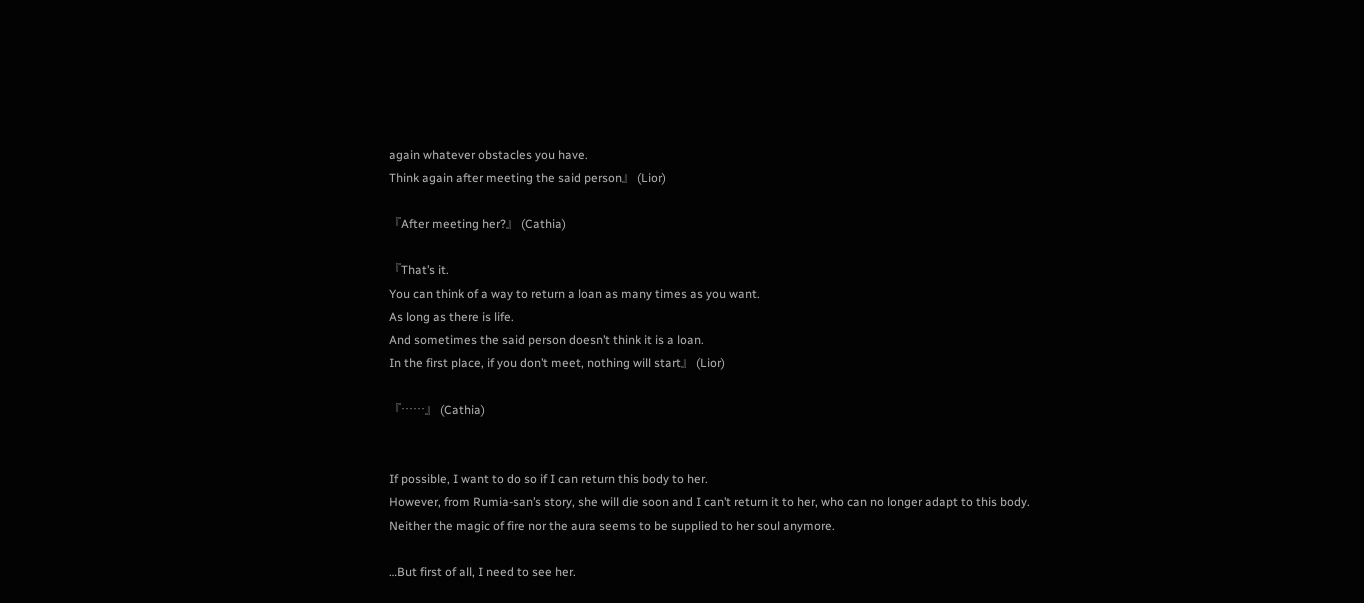again whatever obstacles you have.
Think again after meeting the said person』 (Lior)

『After meeting her?』 (Cathia)

『That’s it.
You can think of a way to return a loan as many times as you want.
As long as there is life.
And sometimes the said person doesn’t think it is a loan.
In the first place, if you don’t meet, nothing will start』 (Lior)

『……』 (Cathia)


If possible, I want to do so if I can return this body to her.
However, from Rumia-san’s story, she will die soon and I can’t return it to her, who can no longer adapt to this body.
Neither the magic of fire nor the aura seems to be supplied to her soul anymore.

…But first of all, I need to see her.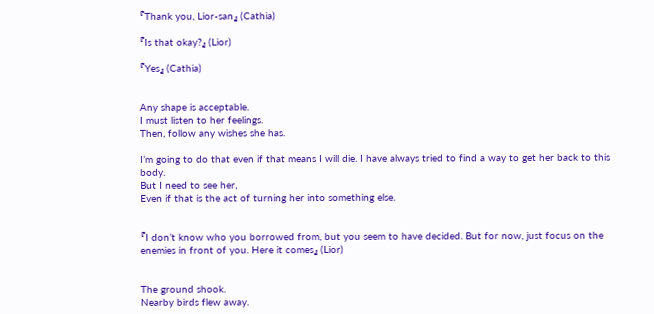『Thank you, Lior-san』 (Cathia)

『Is that okay?』 (Lior)

『Yes』 (Cathia)


Any shape is acceptable.
I must listen to her feelings.
Then, follow any wishes she has.

I’m going to do that even if that means I will die. I have always tried to find a way to get her back to this body.
But I need to see her,
Even if that is the act of turning her into something else.


『I don’t know who you borrowed from, but you seem to have decided. But for now, just focus on the enemies in front of you. Here it comes』 (Lior)


The ground shook.
Nearby birds flew away.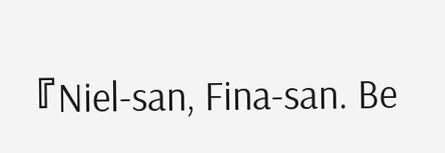『Niel-san, Fina-san. Be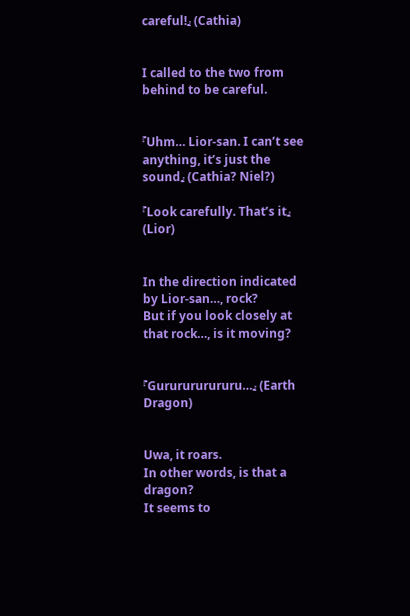careful!』 (Cathia)


I called to the two from behind to be careful.


『Uhm… Lior-san. I can’t see anything, it’s just the sound』 (Cathia? Niel?)

『Look carefully. That’s it』 (Lior)


In the direction indicated by Lior-san…, rock?
But if you look closely at that rock…, is it moving?


『Gururururururu…』 (Earth Dragon)


Uwa, it roars.
In other words, is that a dragon?
It seems to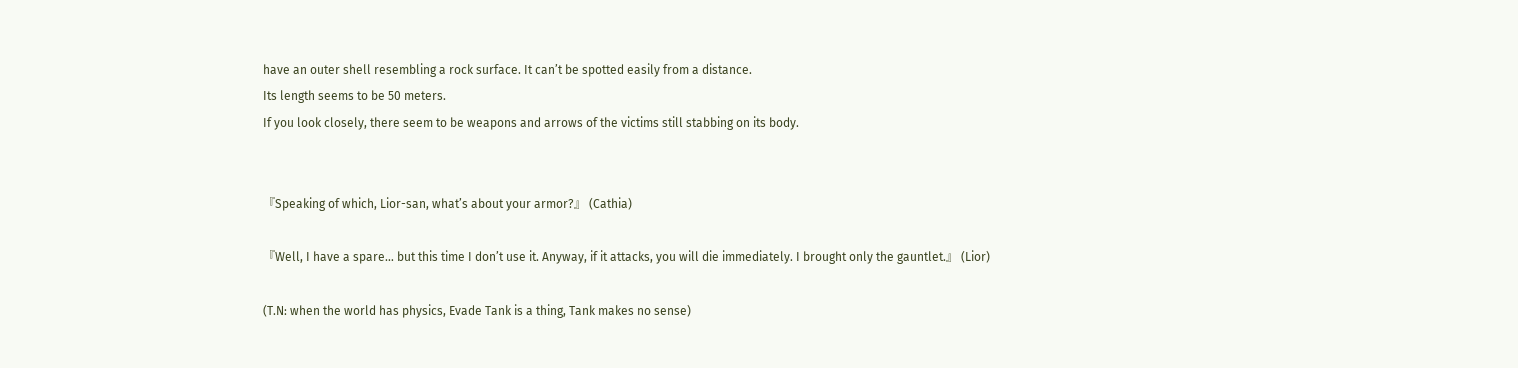have an outer shell resembling a rock surface. It can’t be spotted easily from a distance.
Its length seems to be 50 meters.
If you look closely, there seem to be weapons and arrows of the victims still stabbing on its body.


『Speaking of which, Lior-san, what’s about your armor?』 (Cathia)

『Well, I have a spare… but this time I don’t use it. Anyway, if it attacks, you will die immediately. I brought only the gauntlet.』 (Lior)

(T.N: when the world has physics, Evade Tank is a thing, Tank makes no sense)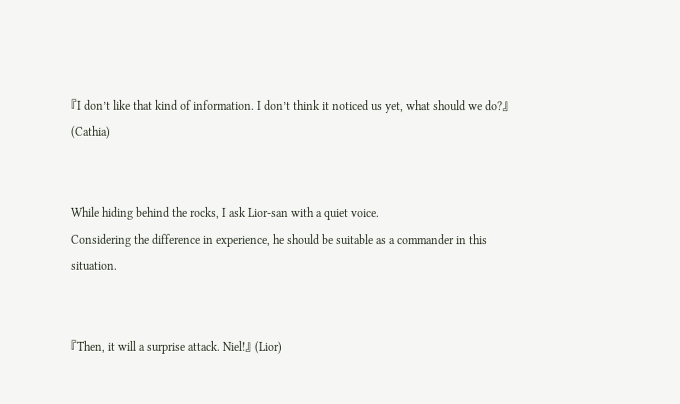『I don’t like that kind of information. I don’t think it noticed us yet, what should we do?』 (Cathia)


While hiding behind the rocks, I ask Lior-san with a quiet voice.
Considering the difference in experience, he should be suitable as a commander in this situation.


『Then, it will a surprise attack. Niel!』 (Lior)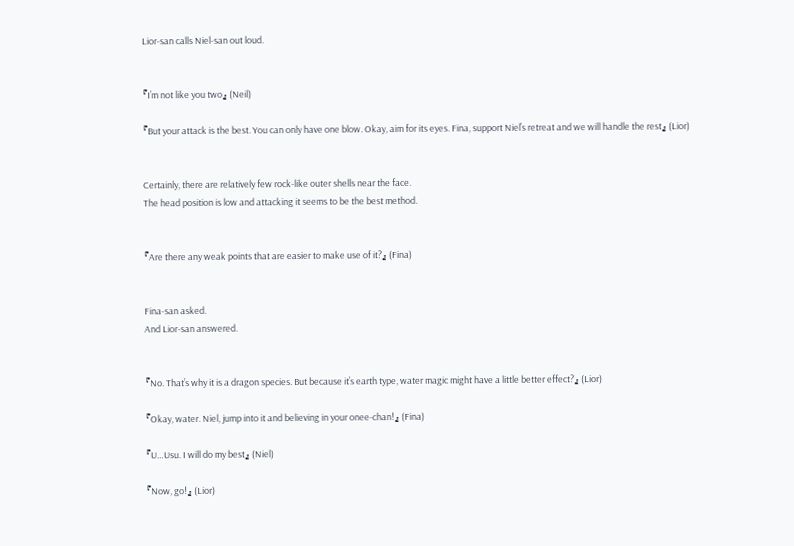Lior-san calls Niel-san out loud.


『I’m not like you two』 (Neil)

『But your attack is the best. You can only have one blow. Okay, aim for its eyes. Fina, support Niel’s retreat and we will handle the rest』 (Lior)


Certainly, there are relatively few rock-like outer shells near the face.
The head position is low and attacking it seems to be the best method.


『Are there any weak points that are easier to make use of it?』 (Fina)


Fina-san asked.
And Lior-san answered.


『No. That’s why it is a dragon species. But because it’s earth type, water magic might have a little better effect?』 (Lior)

『Okay, water. Niel, jump into it and believing in your onee-chan!』 (Fina)

『U…Usu. I will do my best』 (Niel)

『Now, go!』 (Lior)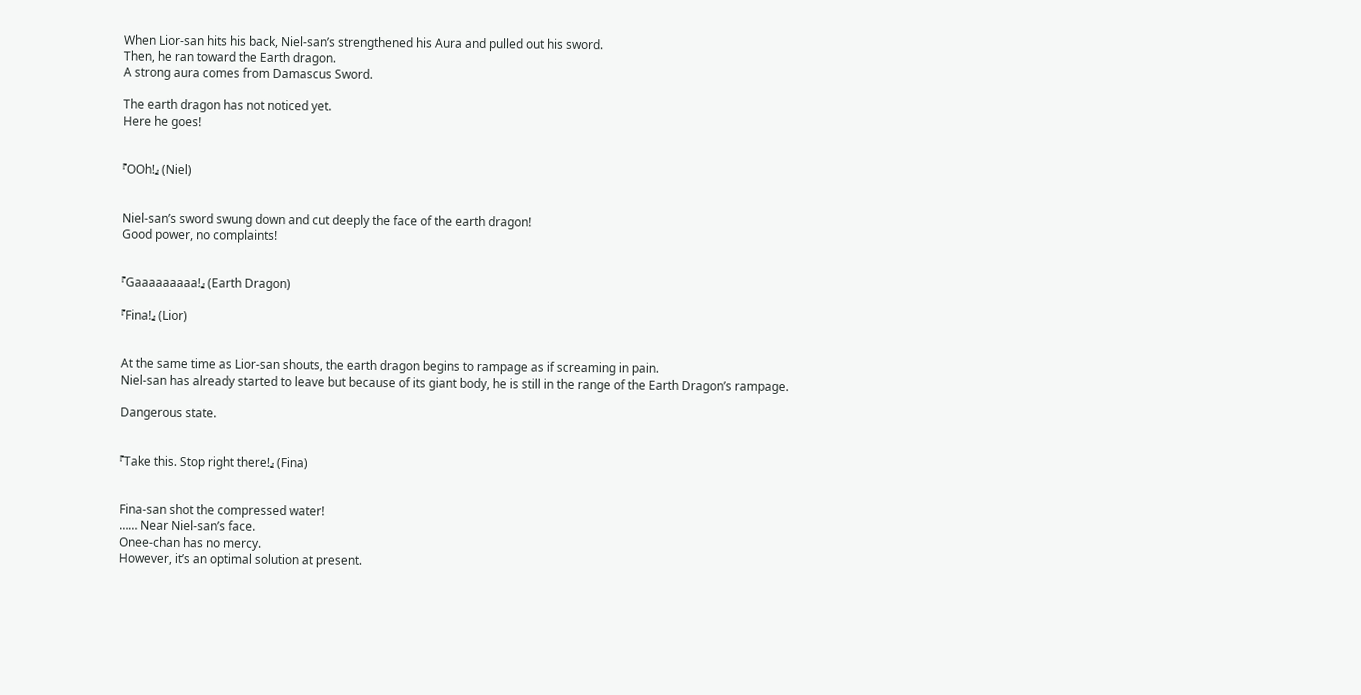When Lior-san hits his back, Niel-san’s strengthened his Aura and pulled out his sword.
Then, he ran toward the Earth dragon.
A strong aura comes from Damascus Sword.

The earth dragon has not noticed yet.
Here he goes!


『OOh!』 (Niel)


Niel-san’s sword swung down and cut deeply the face of the earth dragon!
Good power, no complaints!


『Gaaaaaaaaa!』 (Earth Dragon)

『Fina!』 (Lior)


At the same time as Lior-san shouts, the earth dragon begins to rampage as if screaming in pain.
Niel-san has already started to leave but because of its giant body, he is still in the range of the Earth Dragon’s rampage.

Dangerous state.


『Take this. Stop right there!』 (Fina)


Fina-san shot the compressed water!
…… Near Niel-san’s face.
Onee-chan has no mercy.
However, it’s an optimal solution at present.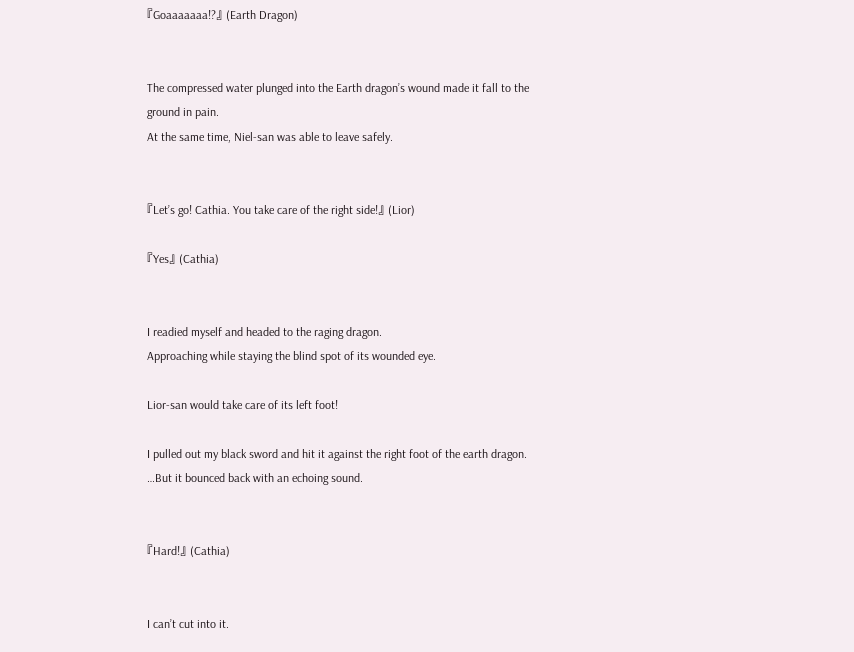『Goaaaaaaa!?』 (Earth Dragon)


The compressed water plunged into the Earth dragon’s wound made it fall to the ground in pain.
At the same time, Niel-san was able to leave safely.


『Let’s go! Cathia. You take care of the right side!』 (Lior)

『Yes』 (Cathia)


I readied myself and headed to the raging dragon.
Approaching while staying the blind spot of its wounded eye.

Lior-san would take care of its left foot!

I pulled out my black sword and hit it against the right foot of the earth dragon.
…But it bounced back with an echoing sound.


『Hard!』 (Cathia)


I can’t cut into it.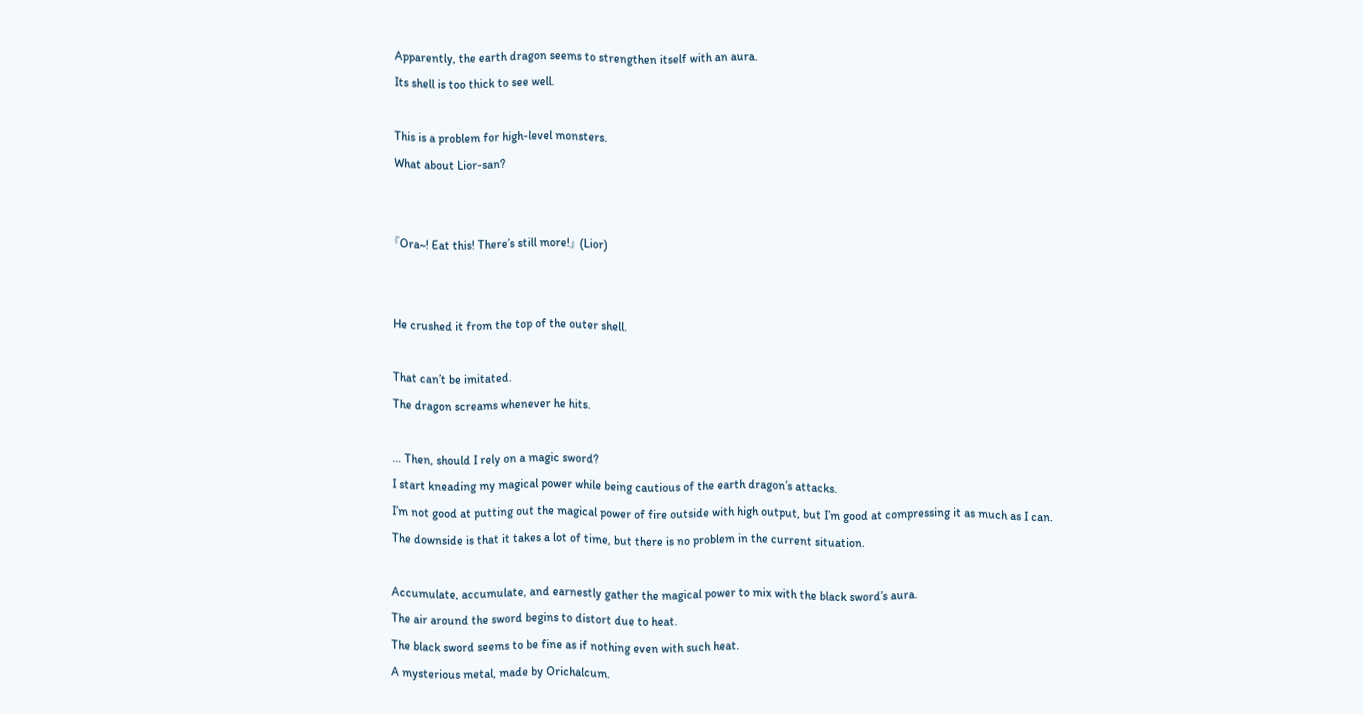Apparently, the earth dragon seems to strengthen itself with an aura.
Its shell is too thick to see well.

This is a problem for high-level monsters.
What about Lior-san?


『Ora~! Eat this! There’s still more!』 (Lior)


He crushed it from the top of the outer shell.

That can’t be imitated.
The dragon screams whenever he hits.

… Then, should I rely on a magic sword?
I start kneading my magical power while being cautious of the earth dragon’s attacks.
I’m not good at putting out the magical power of fire outside with high output, but I’m good at compressing it as much as I can.
The downside is that it takes a lot of time, but there is no problem in the current situation.

Accumulate, accumulate, and earnestly gather the magical power to mix with the black sword’s aura.
The air around the sword begins to distort due to heat.
The black sword seems to be fine as if nothing even with such heat.
A mysterious metal, made by Orichalcum.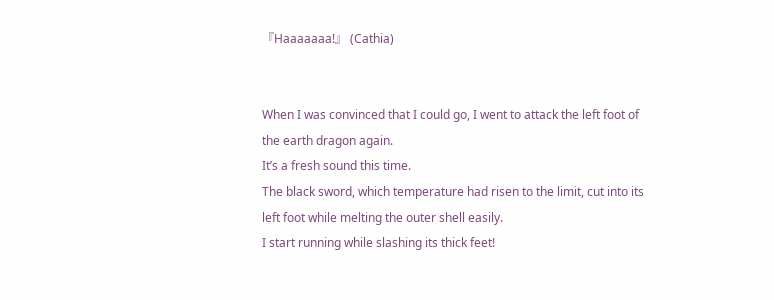『Haaaaaaa!』 (Cathia)


When I was convinced that I could go, I went to attack the left foot of the earth dragon again.
It’s a fresh sound this time.
The black sword, which temperature had risen to the limit, cut into its left foot while melting the outer shell easily.
I start running while slashing its thick feet!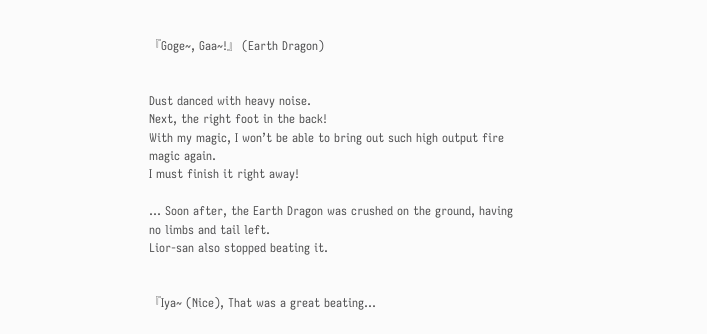『Goge~, Gaa~!』 (Earth Dragon)


Dust danced with heavy noise.
Next, the right foot in the back!
With my magic, I won’t be able to bring out such high output fire magic again.
I must finish it right away!

… Soon after, the Earth Dragon was crushed on the ground, having no limbs and tail left.
Lior-san also stopped beating it.


『Iya~ (Nice), That was a great beating…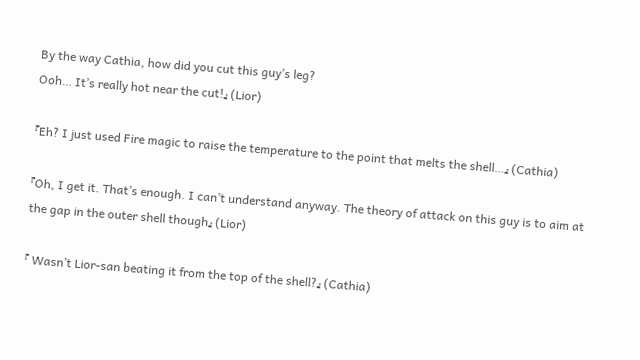By the way Cathia, how did you cut this guy’s leg?
Ooh… It’s really hot near the cut!』 (Lior)

『Eh? I just used Fire magic to raise the temperature to the point that melts the shell…』 (Cathia)

『Oh, I get it. That’s enough. I can’t understand anyway. The theory of attack on this guy is to aim at the gap in the outer shell though』 (Lior)

『 Wasn’t Lior-san beating it from the top of the shell?』 (Cathia)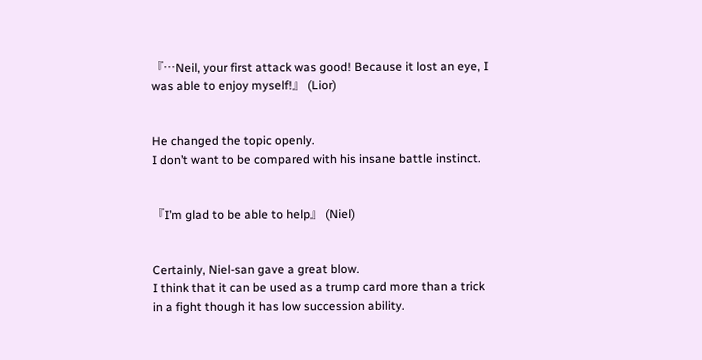『…Neil, your first attack was good! Because it lost an eye, I was able to enjoy myself!』 (Lior)


He changed the topic openly.
I don’t want to be compared with his insane battle instinct.


『I’m glad to be able to help』 (Niel)


Certainly, Niel-san gave a great blow.
I think that it can be used as a trump card more than a trick in a fight though it has low succession ability.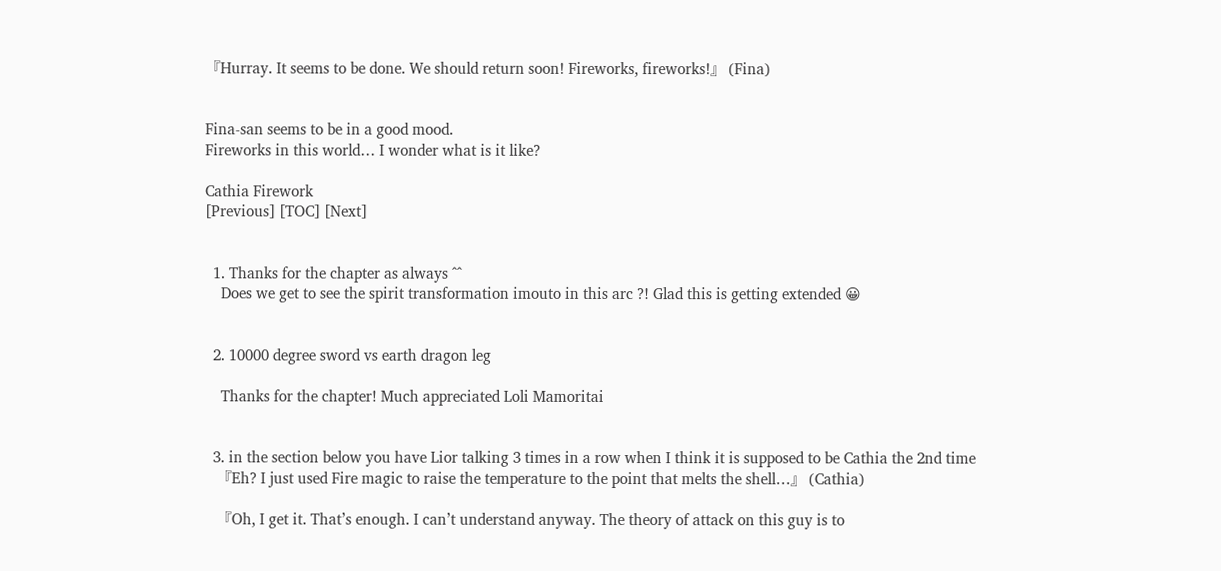『Hurray. It seems to be done. We should return soon! Fireworks, fireworks!』 (Fina)


Fina-san seems to be in a good mood.
Fireworks in this world… I wonder what is it like?

Cathia Firework
[Previous] [TOC] [Next]


  1. Thanks for the chapter as always ^^
    Does we get to see the spirit transformation imouto in this arc ?! Glad this is getting extended 😀


  2. 10000 degree sword vs earth dragon leg

    Thanks for the chapter! Much appreciated Loli Mamoritai


  3. in the section below you have Lior talking 3 times in a row when I think it is supposed to be Cathia the 2nd time
    『Eh? I just used Fire magic to raise the temperature to the point that melts the shell…』 (Cathia)

    『Oh, I get it. That’s enough. I can’t understand anyway. The theory of attack on this guy is to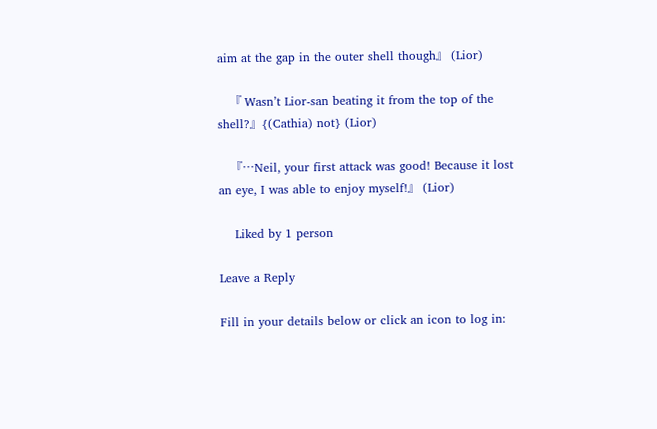aim at the gap in the outer shell though』 (Lior)

    『 Wasn’t Lior-san beating it from the top of the shell?』{(Cathia) not} (Lior)

    『…Neil, your first attack was good! Because it lost an eye, I was able to enjoy myself!』 (Lior)

    Liked by 1 person

Leave a Reply

Fill in your details below or click an icon to log in: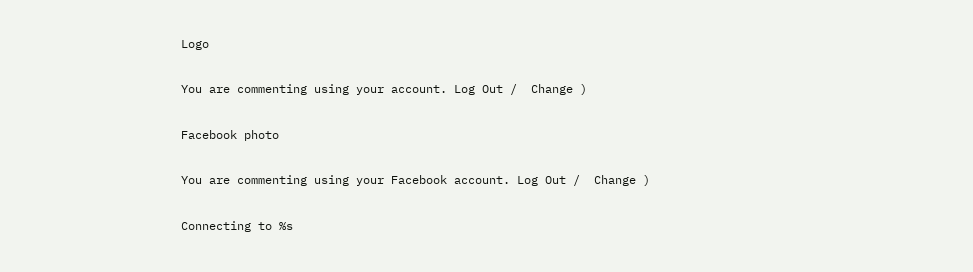Logo

You are commenting using your account. Log Out /  Change )

Facebook photo

You are commenting using your Facebook account. Log Out /  Change )

Connecting to %s